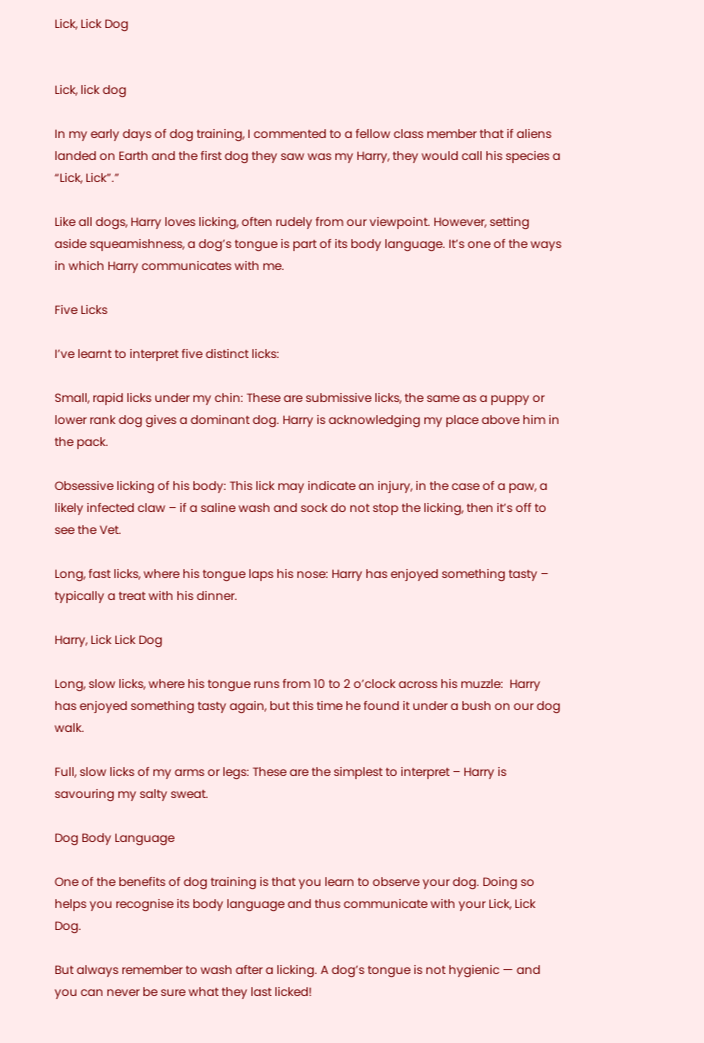Lick, Lick Dog


Lick, lick dog

In my early days of dog training, I commented to a fellow class member that if aliens landed on Earth and the first dog they saw was my Harry, they would call his species a “Lick, Lick”.”

Like all dogs, Harry loves licking, often rudely from our viewpoint. However, setting aside squeamishness, a dog’s tongue is part of its body language. It’s one of the ways in which Harry communicates with me.

Five Licks

I’ve learnt to interpret five distinct licks:

Small, rapid licks under my chin: These are submissive licks, the same as a puppy or lower rank dog gives a dominant dog. Harry is acknowledging my place above him in the pack.

Obsessive licking of his body: This lick may indicate an injury, in the case of a paw, a likely infected claw – if a saline wash and sock do not stop the licking, then it’s off to see the Vet.

Long, fast licks, where his tongue laps his nose: Harry has enjoyed something tasty – typically a treat with his dinner.

Harry, Lick Lick Dog

Long, slow licks, where his tongue runs from 10 to 2 o’clock across his muzzle:  Harry has enjoyed something tasty again, but this time he found it under a bush on our dog walk.

Full, slow licks of my arms or legs: These are the simplest to interpret – Harry is savouring my salty sweat.

Dog Body Language

One of the benefits of dog training is that you learn to observe your dog. Doing so helps you recognise its body language and thus communicate with your Lick, Lick Dog.

But always remember to wash after a licking. A dog’s tongue is not hygienic — and you can never be sure what they last licked!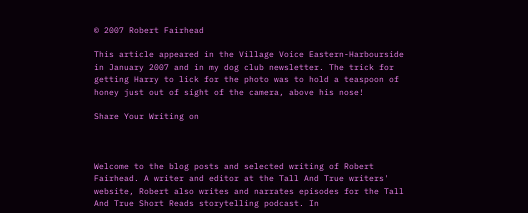© 2007 Robert Fairhead

This article appeared in the Village Voice Eastern-Harbourside in January 2007 and in my dog club newsletter. The trick for getting Harry to lick for the photo was to hold a teaspoon of honey just out of sight of the camera, above his nose!

Share Your Writing on



Welcome to the blog posts and selected writing of Robert Fairhead. A writer and editor at the Tall And True writers' website, Robert also writes and narrates episodes for the Tall And True Short Reads storytelling podcast. In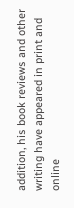addition, his book reviews and other writing have appeared in print and online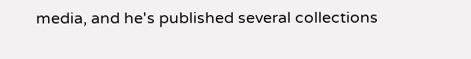media, and he's published several collections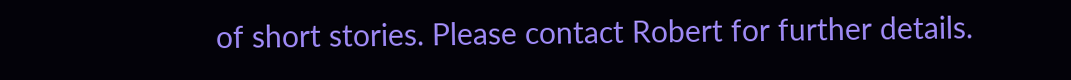of short stories. Please contact Robert for further details.